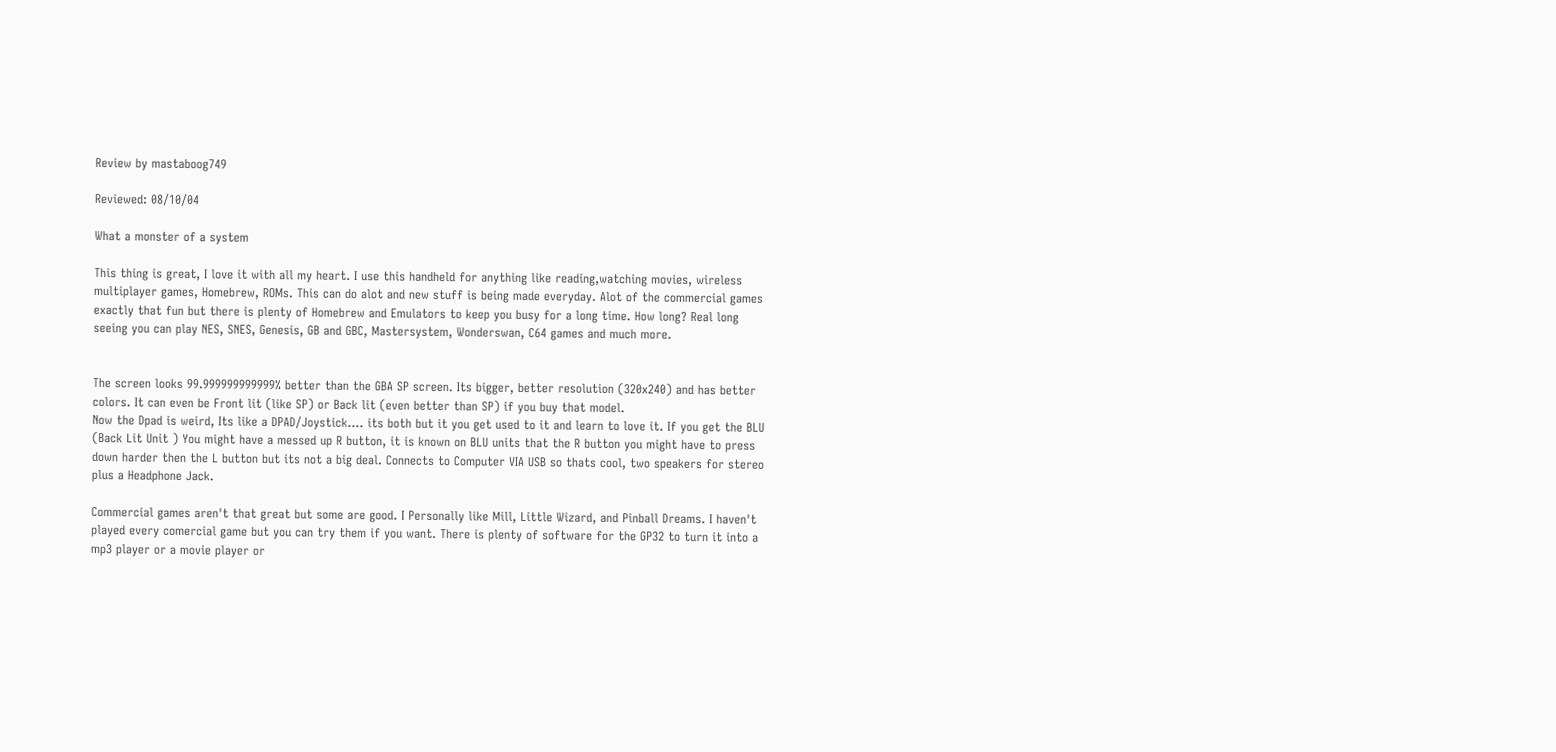Review by mastaboog749

Reviewed: 08/10/04

What a monster of a system

This thing is great, I love it with all my heart. I use this handheld for anything like reading,watching movies, wireless multiplayer games, Homebrew, ROMs. This can do alot and new stuff is being made everyday. Alot of the commercial games exactly that fun but there is plenty of Homebrew and Emulators to keep you busy for a long time. How long? Real long seeing you can play NES, SNES, Genesis, GB and GBC, Mastersystem, Wonderswan, C64 games and much more.


The screen looks 99.999999999999% better than the GBA SP screen. Its bigger, better resolution (320x240) and has better colors. It can even be Front lit (like SP) or Back lit (even better than SP) if you buy that model.
Now the Dpad is weird, Its like a DPAD/Joystick.... its both but it you get used to it and learn to love it. If you get the BLU (Back Lit Unit ) You might have a messed up R button, it is known on BLU units that the R button you might have to press down harder then the L button but its not a big deal. Connects to Computer VIA USB so thats cool, two speakers for stereo plus a Headphone Jack.

Commercial games aren't that great but some are good. I Personally like Mill, Little Wizard, and Pinball Dreams. I haven't played every comercial game but you can try them if you want. There is plenty of software for the GP32 to turn it into a mp3 player or a movie player or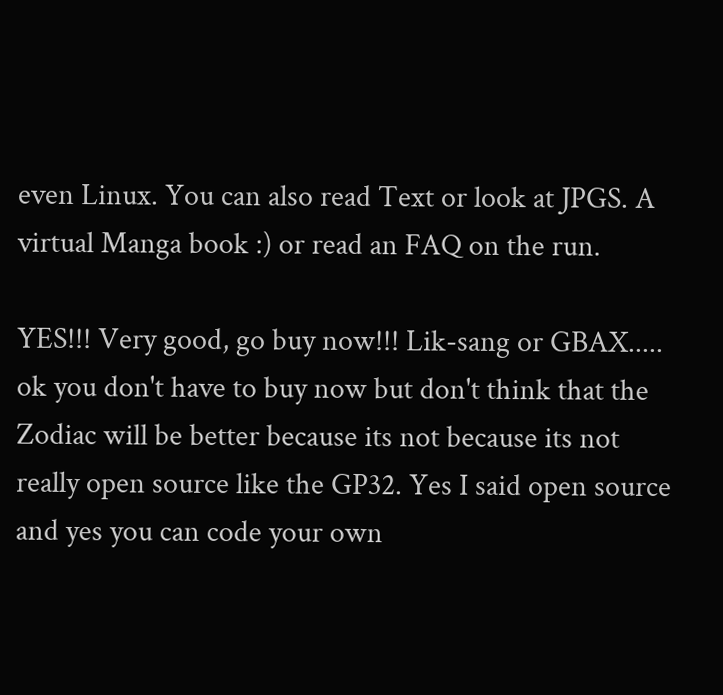even Linux. You can also read Text or look at JPGS. A virtual Manga book :) or read an FAQ on the run.

YES!!! Very good, go buy now!!! Lik-sang or GBAX..... ok you don't have to buy now but don't think that the Zodiac will be better because its not because its not really open source like the GP32. Yes I said open source and yes you can code your own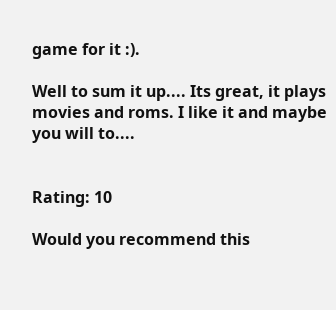game for it :).

Well to sum it up.... Its great, it plays movies and roms. I like it and maybe you will to....


Rating: 10

Would you recommend this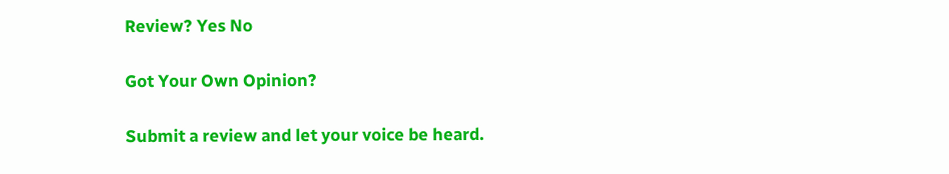Review? Yes No

Got Your Own Opinion?

Submit a review and let your voice be heard.